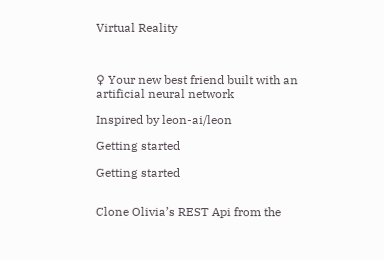Virtual Reality



♀ Your new best friend built with an artificial neural network

Inspired by leon-ai/leon

Getting started

Getting started


Clone Olivia’s REST Api from the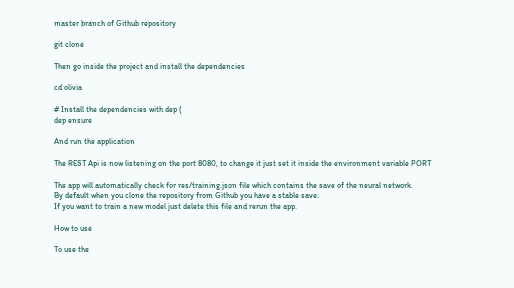master branch of Github repository

git clone

Then go inside the project and install the dependencies

cd olivia

# Install the dependencies with dep (
dep ensure

And run the application

The REST Api is now listening on the port 8080, to change it just set it inside the environment variable PORT

The app will automatically check for res/training.json file which contains the save of the neural network.
By default when you clone the repository from Github you have a stable save.
If you want to train a new model just delete this file and rerun the app.

How to use

To use the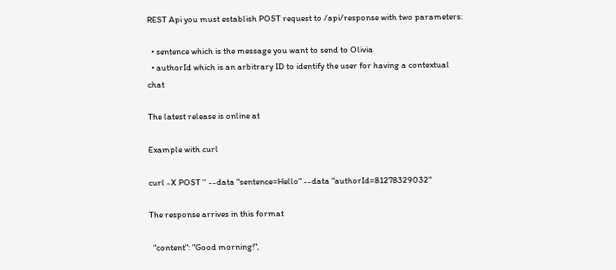REST Api you must establish POST request to /api/response with two parameters:

  • sentence which is the message you want to send to Olivia
  • authorId which is an arbitrary ID to identify the user for having a contextual chat

The latest release is online at

Example with curl

curl -X POST '' --data "sentence=Hello" --data "authorId=81278329032"

The response arrives in this format

  "content": "Good morning!",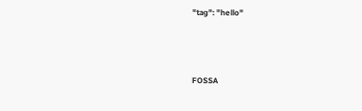"tag": "hello"



FOSSA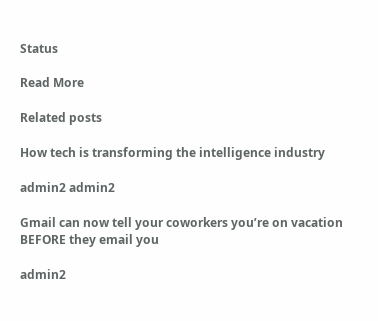Status

Read More

Related posts

How tech is transforming the intelligence industry

admin2 admin2

Gmail can now tell your coworkers you’re on vacation BEFORE they email you

admin2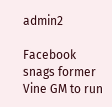admin2

Facebook snags former Vine GM to run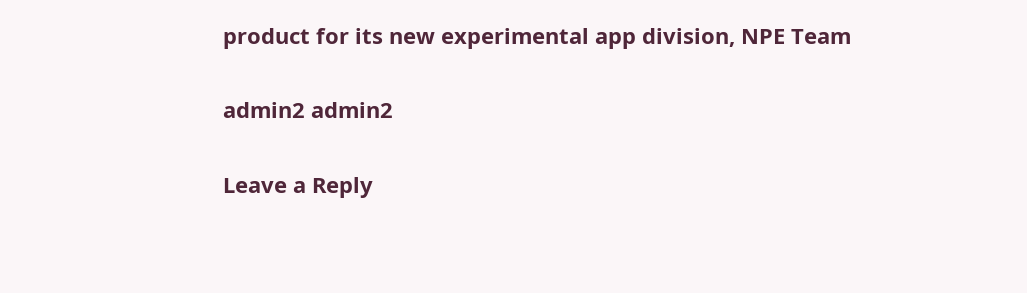product for its new experimental app division, NPE Team

admin2 admin2

Leave a Reply